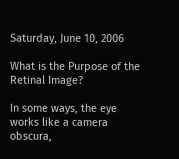Saturday, June 10, 2006

What is the Purpose of the Retinal Image?

In some ways, the eye works like a camera obscura,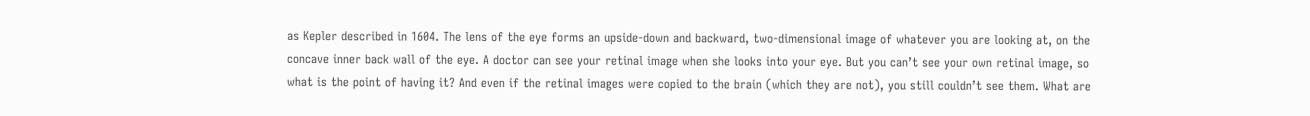as Kepler described in 1604. The lens of the eye forms an upside-down and backward, two-dimensional image of whatever you are looking at, on the concave inner back wall of the eye. A doctor can see your retinal image when she looks into your eye. But you can’t see your own retinal image, so what is the point of having it? And even if the retinal images were copied to the brain (which they are not), you still couldn’t see them. What are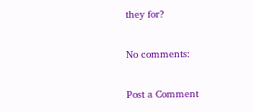they for?

No comments:

Post a Comment